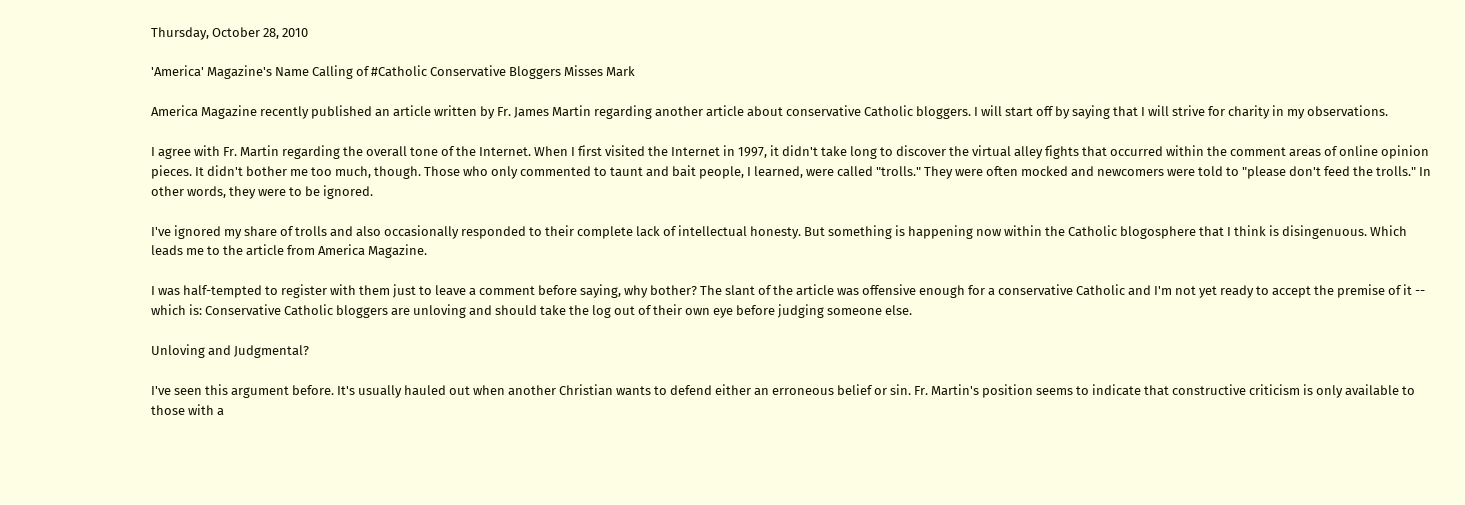Thursday, October 28, 2010

'America' Magazine's Name Calling of #Catholic Conservative Bloggers Misses Mark

America Magazine recently published an article written by Fr. James Martin regarding another article about conservative Catholic bloggers. I will start off by saying that I will strive for charity in my observations.

I agree with Fr. Martin regarding the overall tone of the Internet. When I first visited the Internet in 1997, it didn't take long to discover the virtual alley fights that occurred within the comment areas of online opinion pieces. It didn't bother me too much, though. Those who only commented to taunt and bait people, I learned, were called "trolls." They were often mocked and newcomers were told to "please don't feed the trolls." In other words, they were to be ignored.

I've ignored my share of trolls and also occasionally responded to their complete lack of intellectual honesty. But something is happening now within the Catholic blogosphere that I think is disingenuous. Which leads me to the article from America Magazine.

I was half-tempted to register with them just to leave a comment before saying, why bother? The slant of the article was offensive enough for a conservative Catholic and I'm not yet ready to accept the premise of it -- which is: Conservative Catholic bloggers are unloving and should take the log out of their own eye before judging someone else.

Unloving and Judgmental?

I've seen this argument before. It's usually hauled out when another Christian wants to defend either an erroneous belief or sin. Fr. Martin's position seems to indicate that constructive criticism is only available to those with a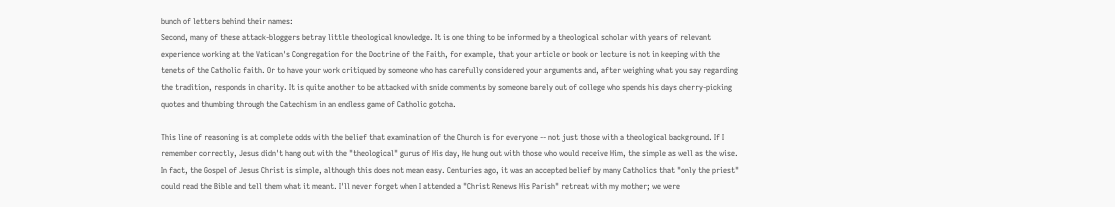bunch of letters behind their names:
Second, many of these attack-bloggers betray little theological knowledge. It is one thing to be informed by a theological scholar with years of relevant experience working at the Vatican's Congregation for the Doctrine of the Faith, for example, that your article or book or lecture is not in keeping with the tenets of the Catholic faith. Or to have your work critiqued by someone who has carefully considered your arguments and, after weighing what you say regarding the tradition, responds in charity. It is quite another to be attacked with snide comments by someone barely out of college who spends his days cherry-picking quotes and thumbing through the Catechism in an endless game of Catholic gotcha.

This line of reasoning is at complete odds with the belief that examination of the Church is for everyone -- not just those with a theological background. If I remember correctly, Jesus didn't hang out with the "theological" gurus of His day, He hung out with those who would receive Him, the simple as well as the wise. In fact, the Gospel of Jesus Christ is simple, although this does not mean easy. Centuries ago, it was an accepted belief by many Catholics that "only the priest" could read the Bible and tell them what it meant. I'll never forget when I attended a "Christ Renews His Parish" retreat with my mother; we were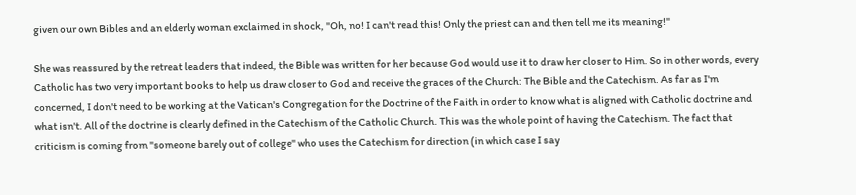given our own Bibles and an elderly woman exclaimed in shock, "Oh, no! I can't read this! Only the priest can and then tell me its meaning!"

She was reassured by the retreat leaders that indeed, the Bible was written for her because God would use it to draw her closer to Him. So in other words, every Catholic has two very important books to help us draw closer to God and receive the graces of the Church: The Bible and the Catechism. As far as I'm concerned, I don't need to be working at the Vatican's Congregation for the Doctrine of the Faith in order to know what is aligned with Catholic doctrine and what isn't. All of the doctrine is clearly defined in the Catechism of the Catholic Church. This was the whole point of having the Catechism. The fact that criticism is coming from "someone barely out of college" who uses the Catechism for direction (in which case I say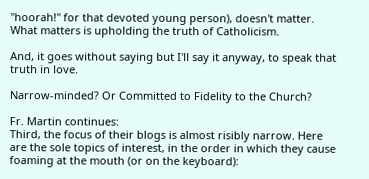"hoorah!" for that devoted young person), doesn't matter. What matters is upholding the truth of Catholicism.

And, it goes without saying but I'll say it anyway, to speak that truth in love.

Narrow-minded? Or Committed to Fidelity to the Church?

Fr. Martin continues:
Third, the focus of their blogs is almost risibly narrow. Here are the sole topics of interest, in the order in which they cause foaming at the mouth (or on the keyboard):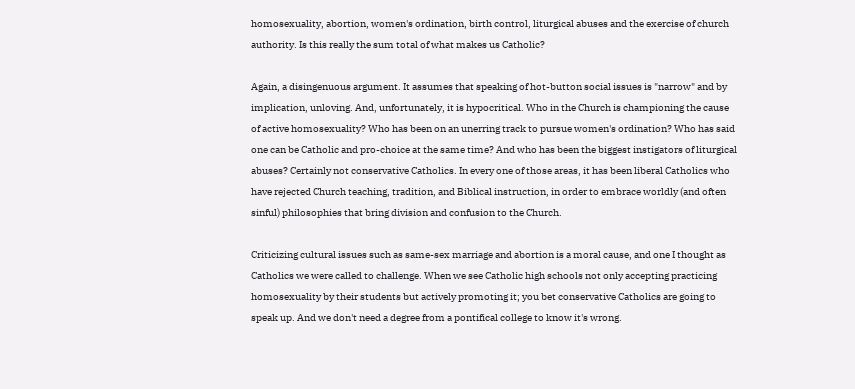homosexuality, abortion, women's ordination, birth control, liturgical abuses and the exercise of church authority. Is this really the sum total of what makes us Catholic?

Again, a disingenuous argument. It assumes that speaking of hot-button social issues is "narrow" and by implication, unloving. And, unfortunately, it is hypocritical. Who in the Church is championing the cause of active homosexuality? Who has been on an unerring track to pursue women's ordination? Who has said one can be Catholic and pro-choice at the same time? And who has been the biggest instigators of liturgical abuses? Certainly not conservative Catholics. In every one of those areas, it has been liberal Catholics who have rejected Church teaching, tradition, and Biblical instruction, in order to embrace worldly (and often sinful) philosophies that bring division and confusion to the Church.

Criticizing cultural issues such as same-sex marriage and abortion is a moral cause, and one I thought as Catholics we were called to challenge. When we see Catholic high schools not only accepting practicing homosexuality by their students but actively promoting it; you bet conservative Catholics are going to speak up. And we don't need a degree from a pontifical college to know it's wrong.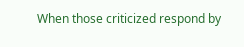When those criticized respond by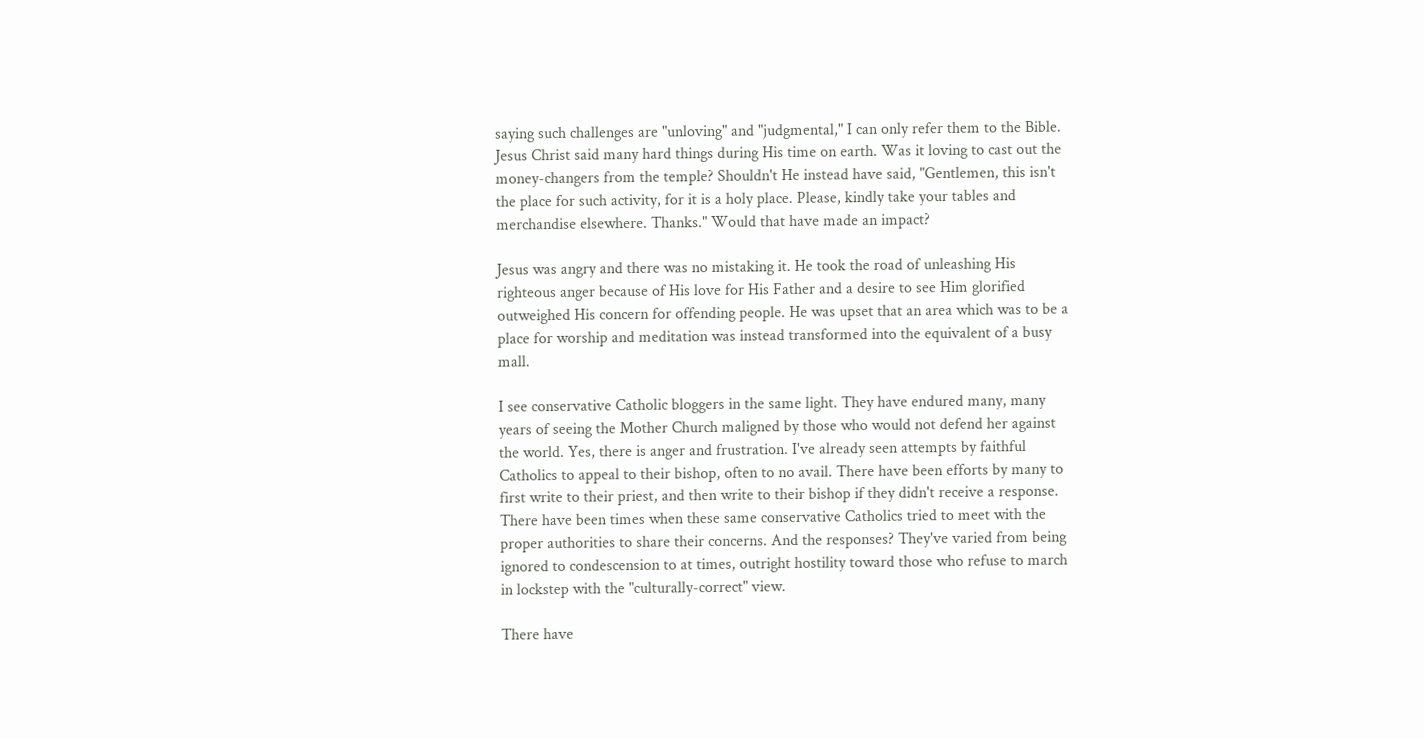saying such challenges are "unloving" and "judgmental," I can only refer them to the Bible. Jesus Christ said many hard things during His time on earth. Was it loving to cast out the money-changers from the temple? Shouldn't He instead have said, "Gentlemen, this isn't the place for such activity, for it is a holy place. Please, kindly take your tables and merchandise elsewhere. Thanks." Would that have made an impact?

Jesus was angry and there was no mistaking it. He took the road of unleashing His righteous anger because of His love for His Father and a desire to see Him glorified outweighed His concern for offending people. He was upset that an area which was to be a place for worship and meditation was instead transformed into the equivalent of a busy mall.

I see conservative Catholic bloggers in the same light. They have endured many, many years of seeing the Mother Church maligned by those who would not defend her against the world. Yes, there is anger and frustration. I've already seen attempts by faithful Catholics to appeal to their bishop, often to no avail. There have been efforts by many to first write to their priest, and then write to their bishop if they didn't receive a response. There have been times when these same conservative Catholics tried to meet with the proper authorities to share their concerns. And the responses? They've varied from being ignored to condescension to at times, outright hostility toward those who refuse to march in lockstep with the "culturally-correct" view.

There have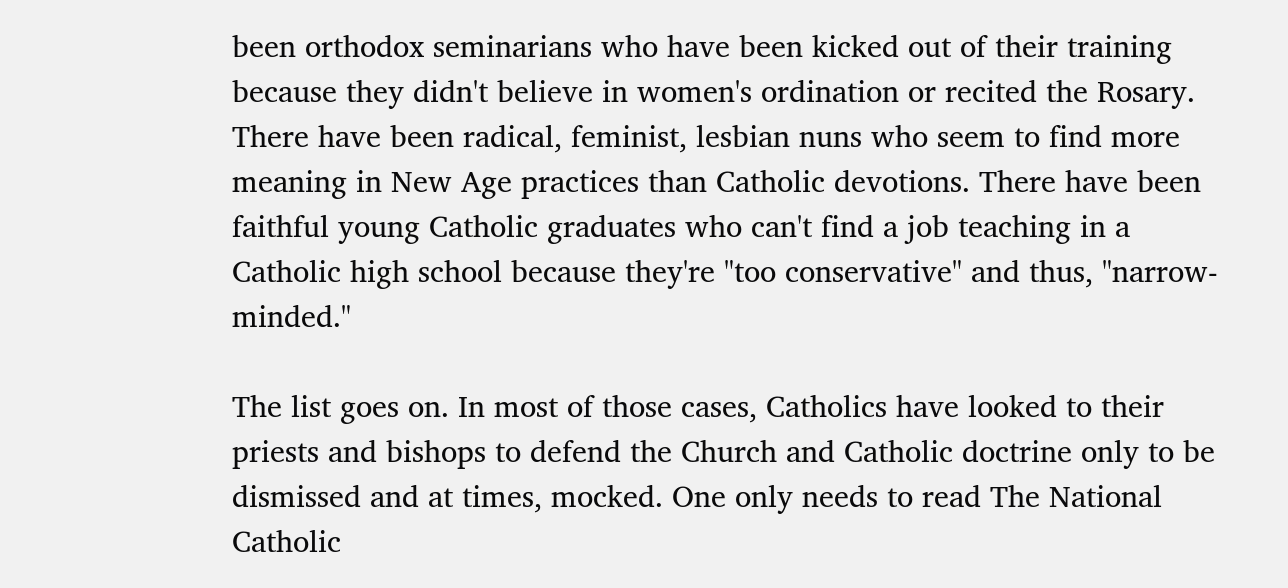been orthodox seminarians who have been kicked out of their training because they didn't believe in women's ordination or recited the Rosary. There have been radical, feminist, lesbian nuns who seem to find more meaning in New Age practices than Catholic devotions. There have been faithful young Catholic graduates who can't find a job teaching in a Catholic high school because they're "too conservative" and thus, "narrow-minded."

The list goes on. In most of those cases, Catholics have looked to their priests and bishops to defend the Church and Catholic doctrine only to be dismissed and at times, mocked. One only needs to read The National Catholic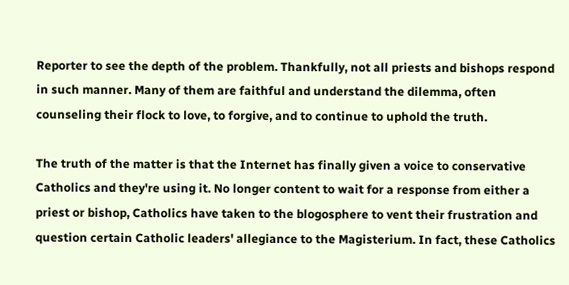Reporter to see the depth of the problem. Thankfully, not all priests and bishops respond in such manner. Many of them are faithful and understand the dilemma, often counseling their flock to love, to forgive, and to continue to uphold the truth.

The truth of the matter is that the Internet has finally given a voice to conservative Catholics and they're using it. No longer content to wait for a response from either a priest or bishop, Catholics have taken to the blogosphere to vent their frustration and question certain Catholic leaders' allegiance to the Magisterium. In fact, these Catholics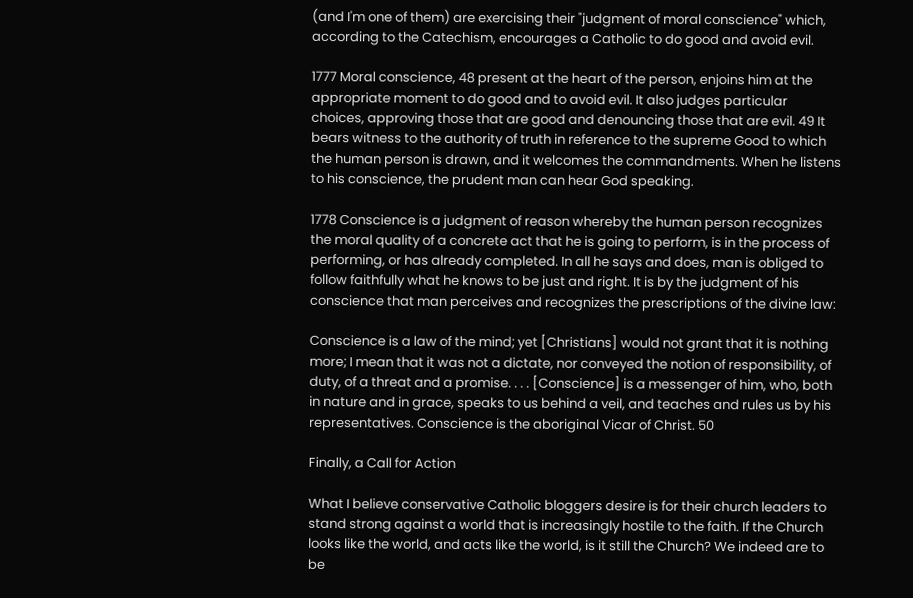(and I'm one of them) are exercising their "judgment of moral conscience" which, according to the Catechism, encourages a Catholic to do good and avoid evil.

1777 Moral conscience, 48 present at the heart of the person, enjoins him at the appropriate moment to do good and to avoid evil. It also judges particular choices, approving those that are good and denouncing those that are evil. 49 It bears witness to the authority of truth in reference to the supreme Good to which the human person is drawn, and it welcomes the commandments. When he listens to his conscience, the prudent man can hear God speaking.

1778 Conscience is a judgment of reason whereby the human person recognizes the moral quality of a concrete act that he is going to perform, is in the process of performing, or has already completed. In all he says and does, man is obliged to follow faithfully what he knows to be just and right. It is by the judgment of his conscience that man perceives and recognizes the prescriptions of the divine law:

Conscience is a law of the mind; yet [Christians] would not grant that it is nothing more; I mean that it was not a dictate, nor conveyed the notion of responsibility, of duty, of a threat and a promise. . . . [Conscience] is a messenger of him, who, both in nature and in grace, speaks to us behind a veil, and teaches and rules us by his representatives. Conscience is the aboriginal Vicar of Christ. 50

Finally, a Call for Action

What I believe conservative Catholic bloggers desire is for their church leaders to stand strong against a world that is increasingly hostile to the faith. If the Church looks like the world, and acts like the world, is it still the Church? We indeed are to be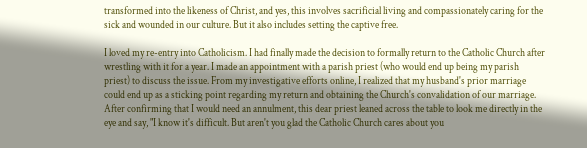transformed into the likeness of Christ, and yes, this involves sacrificial living and compassionately caring for the sick and wounded in our culture. But it also includes setting the captive free.

I loved my re-entry into Catholicism. I had finally made the decision to formally return to the Catholic Church after wrestling with it for a year. I made an appointment with a parish priest (who would end up being my parish priest) to discuss the issue. From my investigative efforts online, I realized that my husband's prior marriage could end up as a sticking point regarding my return and obtaining the Church's convalidation of our marriage. After confirming that I would need an annulment, this dear priest leaned across the table to look me directly in the eye and say, "I know it's difficult. But aren't you glad the Catholic Church cares about you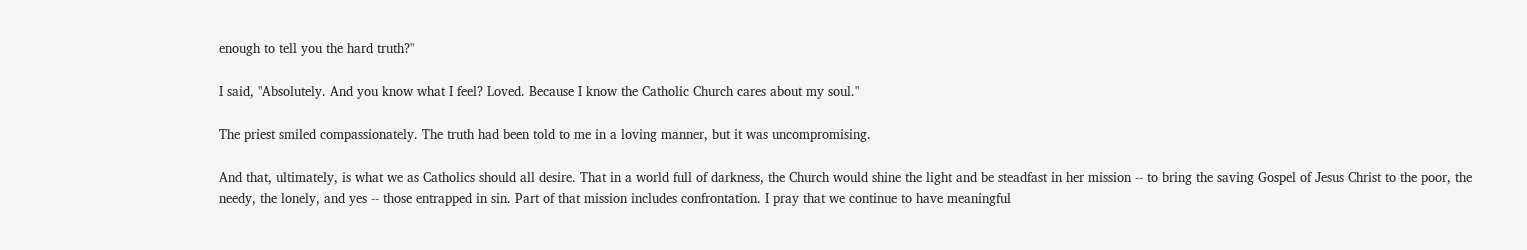enough to tell you the hard truth?"

I said, "Absolutely. And you know what I feel? Loved. Because I know the Catholic Church cares about my soul."

The priest smiled compassionately. The truth had been told to me in a loving manner, but it was uncompromising.

And that, ultimately, is what we as Catholics should all desire. That in a world full of darkness, the Church would shine the light and be steadfast in her mission -- to bring the saving Gospel of Jesus Christ to the poor, the needy, the lonely, and yes -- those entrapped in sin. Part of that mission includes confrontation. I pray that we continue to have meaningful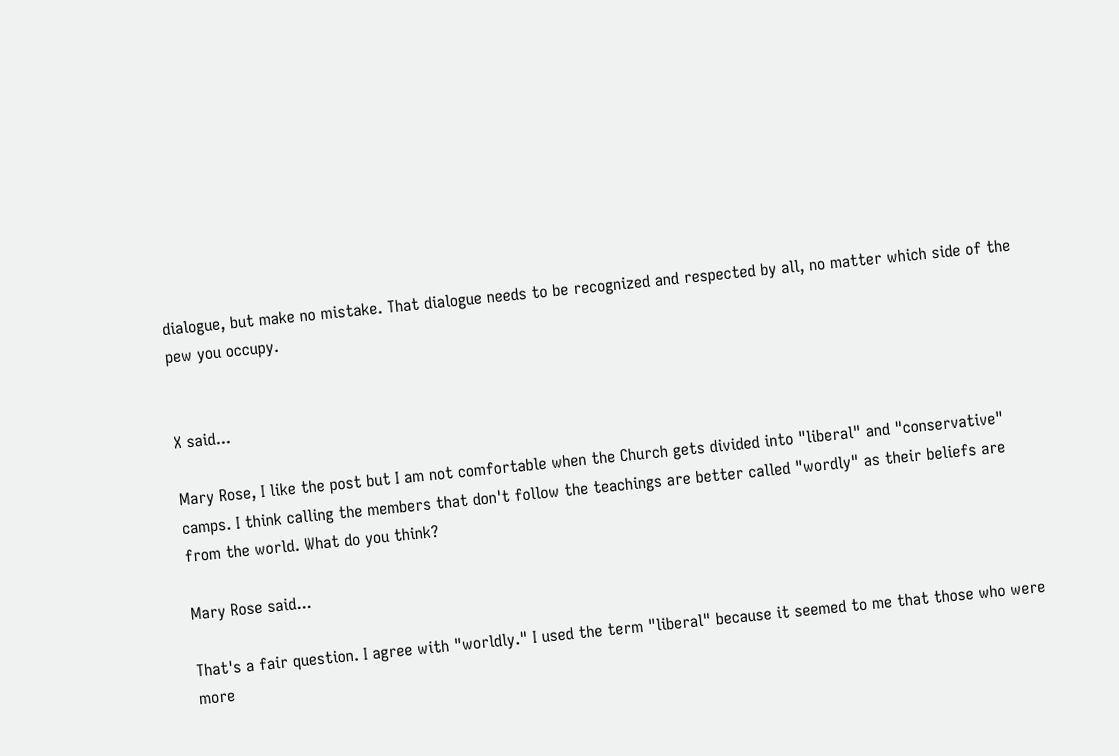dialogue, but make no mistake. That dialogue needs to be recognized and respected by all, no matter which side of the pew you occupy.


X said...

Mary Rose, I like the post but I am not comfortable when the Church gets divided into "liberal" and "conservative" camps. I think calling the members that don't follow the teachings are better called "wordly" as their beliefs are from the world. What do you think?

Mary Rose said...

That's a fair question. I agree with "worldly." I used the term "liberal" because it seemed to me that those who were more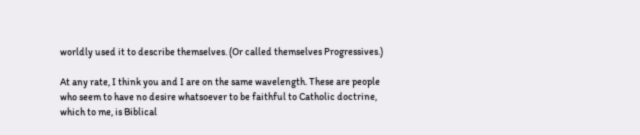worldly used it to describe themselves. (Or called themselves Progressives.)

At any rate, I think you and I are on the same wavelength. These are people who seem to have no desire whatsoever to be faithful to Catholic doctrine, which to me, is Biblical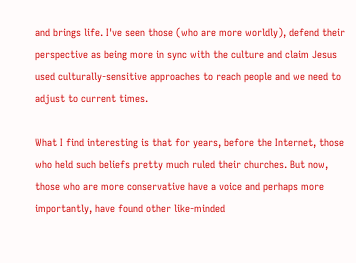and brings life. I've seen those (who are more worldly), defend their perspective as being more in sync with the culture and claim Jesus used culturally-sensitive approaches to reach people and we need to adjust to current times.

What I find interesting is that for years, before the Internet, those who held such beliefs pretty much ruled their churches. But now, those who are more conservative have a voice and perhaps more importantly, have found other like-minded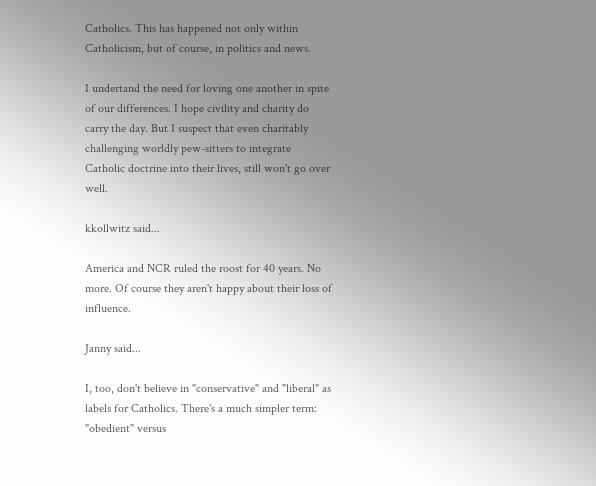Catholics. This has happened not only within Catholicism, but of course, in politics and news.

I undertand the need for loving one another in spite of our differences. I hope civility and charity do carry the day. But I suspect that even charitably challenging worldly pew-sitters to integrate Catholic doctrine into their lives, still won't go over well.

kkollwitz said...

America and NCR ruled the roost for 40 years. No more. Of course they aren't happy about their loss of influence.

Janny said...

I, too, don't believe in "conservative" and "liberal" as labels for Catholics. There's a much simpler term: "obedient" versus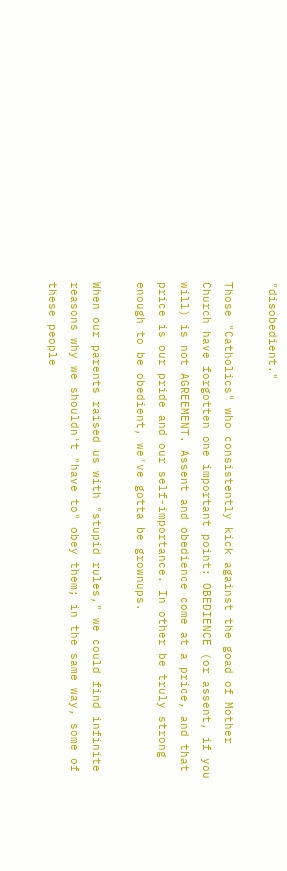"disobedient."

Those "Catholics" who consistently kick against the goad of Mother Church have forgotten one important point: OBEDIENCE (or assent, if you will) is not AGREEMENT. Assent and obedience come at a price, and that price is our pride and our self-importance. In other be truly strong enough to be obedient, we've gotta be grownups.

When our parents raised us with "stupid rules," we could find infinite reasons why we shouldn't "have to" obey them; in the same way, some of these people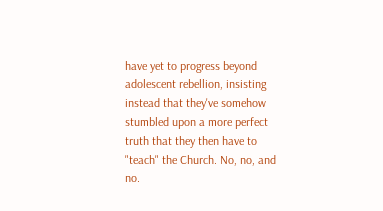have yet to progress beyond adolescent rebellion, insisting instead that they've somehow stumbled upon a more perfect truth that they then have to "teach" the Church. No, no, and no.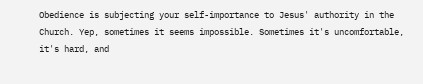Obedience is subjecting your self-importance to Jesus' authority in the Church. Yep, sometimes it seems impossible. Sometimes it's uncomfortable, it's hard, and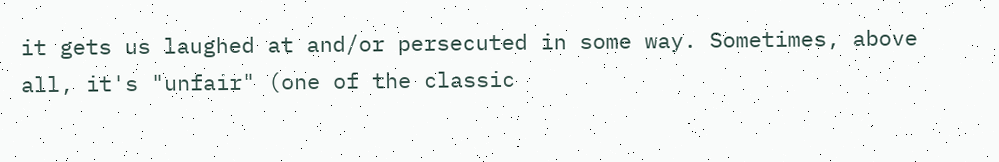it gets us laughed at and/or persecuted in some way. Sometimes, above all, it's "unfair" (one of the classic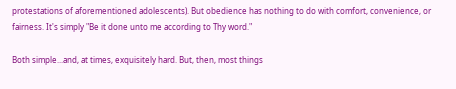protestations of aforementioned adolescents). But obedience has nothing to do with comfort, convenience, or fairness. It's simply "Be it done unto me according to Thy word."

Both simple...and, at times, exquisitely hard. But, then, most things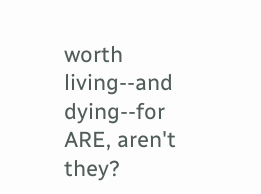worth living--and dying--for ARE, aren't they?